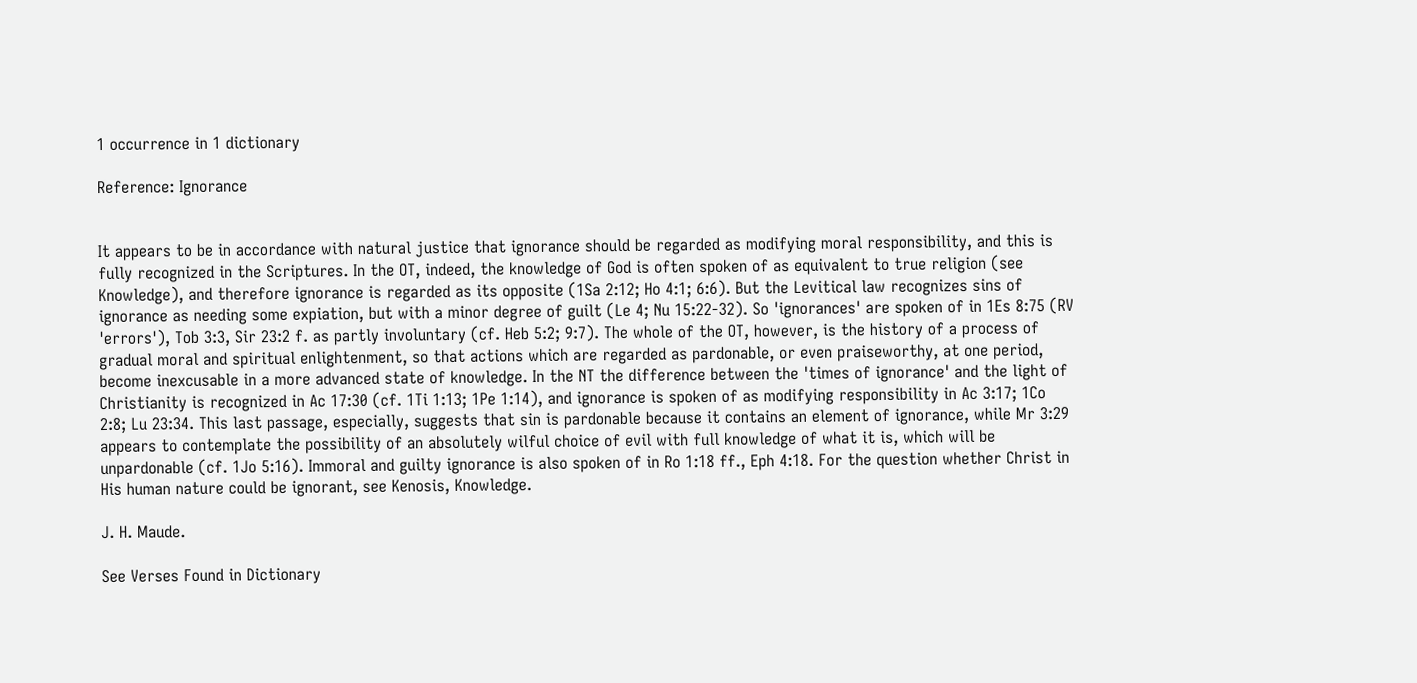1 occurrence in 1 dictionary

Reference: Ignorance


It appears to be in accordance with natural justice that ignorance should be regarded as modifying moral responsibility, and this is fully recognized in the Scriptures. In the OT, indeed, the knowledge of God is often spoken of as equivalent to true religion (see Knowledge), and therefore ignorance is regarded as its opposite (1Sa 2:12; Ho 4:1; 6:6). But the Levitical law recognizes sins of ignorance as needing some expiation, but with a minor degree of guilt (Le 4; Nu 15:22-32). So 'ignorances' are spoken of in 1Es 8:75 (RV 'errors'), Tob 3:3, Sir 23:2 f. as partly involuntary (cf. Heb 5:2; 9:7). The whole of the OT, however, is the history of a process of gradual moral and spiritual enlightenment, so that actions which are regarded as pardonable, or even praiseworthy, at one period, become inexcusable in a more advanced state of knowledge. In the NT the difference between the 'times of ignorance' and the light of Christianity is recognized in Ac 17:30 (cf. 1Ti 1:13; 1Pe 1:14), and ignorance is spoken of as modifying responsibility in Ac 3:17; 1Co 2:8; Lu 23:34. This last passage, especially, suggests that sin is pardonable because it contains an element of ignorance, while Mr 3:29 appears to contemplate the possibility of an absolutely wilful choice of evil with full knowledge of what it is, which will be unpardonable (cf. 1Jo 5:16). Immoral and guilty ignorance is also spoken of in Ro 1:18 ff., Eph 4:18. For the question whether Christ in His human nature could be ignorant, see Kenosis, Knowledge.

J. H. Maude.

See Verses Found in Dictionary